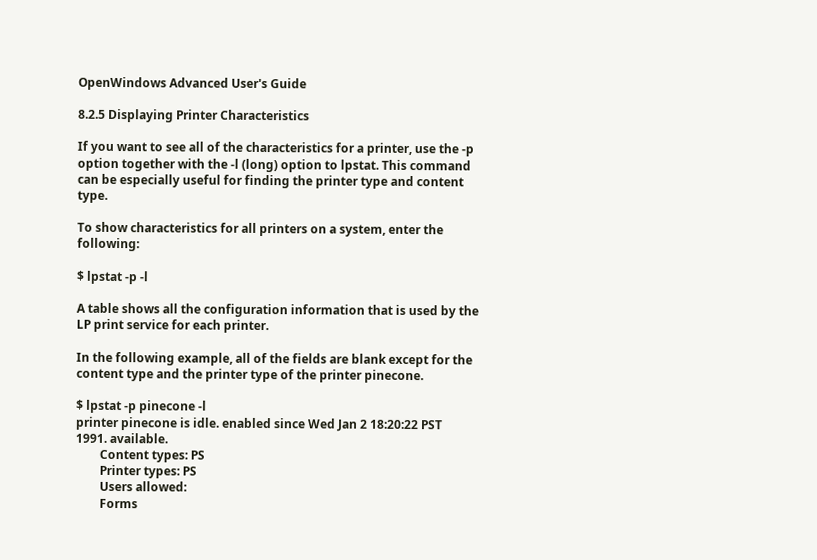OpenWindows Advanced User's Guide

8.2.5 Displaying Printer Characteristics

If you want to see all of the characteristics for a printer, use the -p option together with the -l (long) option to lpstat. This command can be especially useful for finding the printer type and content type.

To show characteristics for all printers on a system, enter the following:

$ lpstat -p -l

A table shows all the configuration information that is used by the LP print service for each printer.

In the following example, all of the fields are blank except for the content type and the printer type of the printer pinecone.

$ lpstat -p pinecone -l
printer pinecone is idle. enabled since Wed Jan 2 18:20:22 PST
1991. available.
        Content types: PS
        Printer types: PS
        Users allowed:
        Forms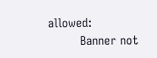allowed:
        Banner not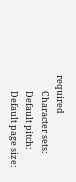required
        Character sets:
        Default pitch:
        Default page size: